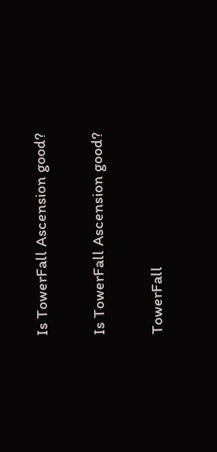Is TowerFall Ascension good?

Is TowerFall Ascension good?

TowerFall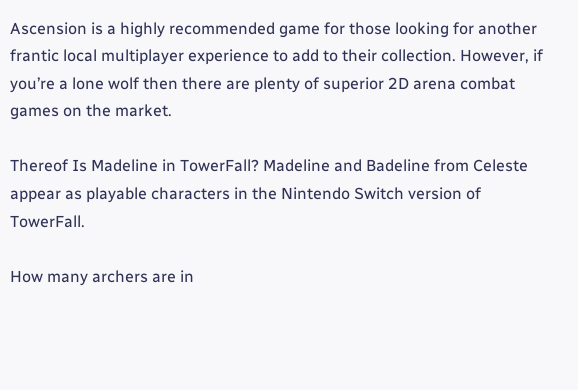Ascension is a highly recommended game for those looking for another frantic local multiplayer experience to add to their collection. However, if you’re a lone wolf then there are plenty of superior 2D arena combat games on the market.

Thereof Is Madeline in TowerFall? Madeline and Badeline from Celeste appear as playable characters in the Nintendo Switch version of TowerFall.

How many archers are in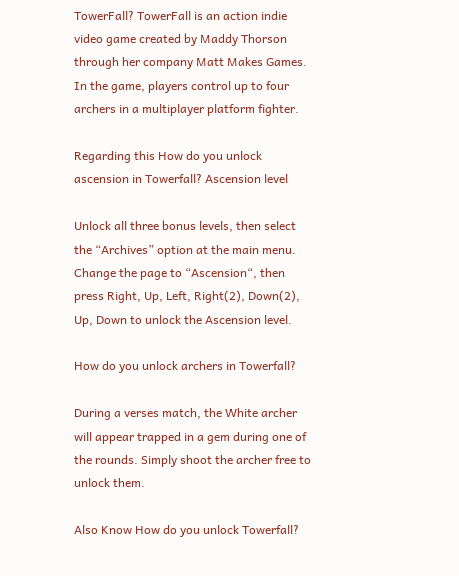TowerFall? TowerFall is an action indie video game created by Maddy Thorson through her company Matt Makes Games. In the game, players control up to four archers in a multiplayer platform fighter.

Regarding this How do you unlock ascension in Towerfall? Ascension level

Unlock all three bonus levels, then select the “Archives” option at the main menu. Change the page to “Ascension“, then press Right, Up, Left, Right(2), Down(2), Up, Down to unlock the Ascension level.

How do you unlock archers in Towerfall?

During a verses match, the White archer will appear trapped in a gem during one of the rounds. Simply shoot the archer free to unlock them.

Also Know How do you unlock Towerfall?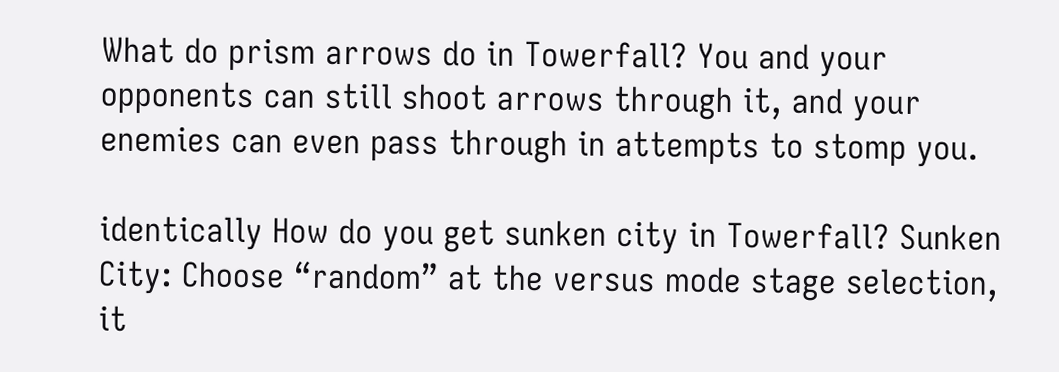What do prism arrows do in Towerfall? You and your opponents can still shoot arrows through it, and your enemies can even pass through in attempts to stomp you.

identically How do you get sunken city in Towerfall? Sunken City: Choose “random” at the versus mode stage selection, it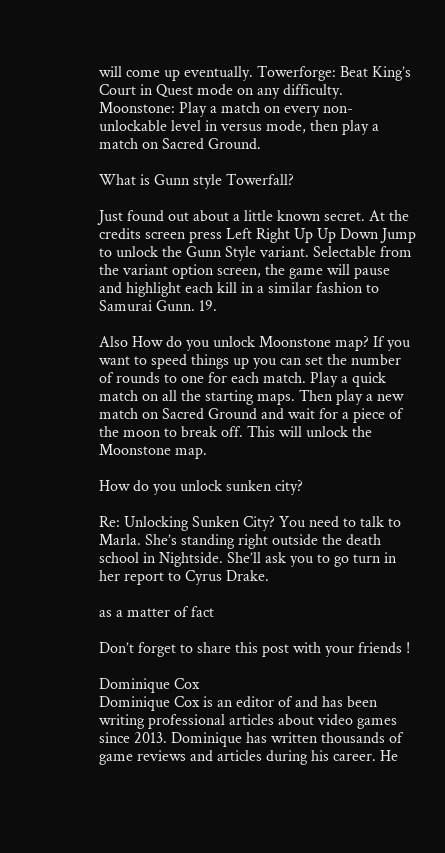will come up eventually. Towerforge: Beat King’s Court in Quest mode on any difficulty. Moonstone: Play a match on every non-unlockable level in versus mode, then play a match on Sacred Ground.

What is Gunn style Towerfall?

Just found out about a little known secret. At the credits screen press Left Right Up Up Down Jump to unlock the Gunn Style variant. Selectable from the variant option screen, the game will pause and highlight each kill in a similar fashion to Samurai Gunn. 19.

Also How do you unlock Moonstone map? If you want to speed things up you can set the number of rounds to one for each match. Play a quick match on all the starting maps. Then play a new match on Sacred Ground and wait for a piece of the moon to break off. This will unlock the Moonstone map.

How do you unlock sunken city?

Re: Unlocking Sunken City? You need to talk to Marla. She’s standing right outside the death school in Nightside. She’ll ask you to go turn in her report to Cyrus Drake.

as a matter of fact

Don’t forget to share this post with your friends !

Dominique Cox
Dominique Cox is an editor of and has been writing professional articles about video games since 2013. Dominique has written thousands of game reviews and articles during his career. He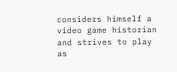considers himself a video game historian and strives to play as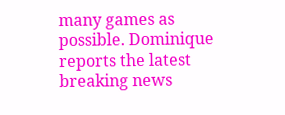many games as possible. Dominique reports the latest breaking news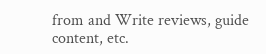from and Write reviews, guide content, etc.